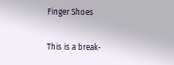Finger Shoes

This is a break-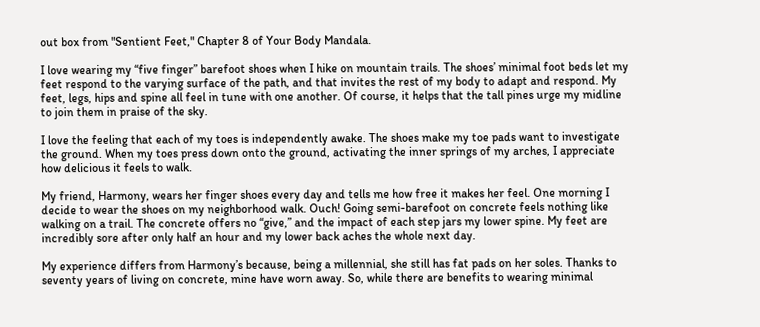out box from "Sentient Feet," Chapter 8 of Your Body Mandala.

I love wearing my “five finger” barefoot shoes when I hike on mountain trails. The shoes’ minimal foot beds let my feet respond to the varying surface of the path, and that invites the rest of my body to adapt and respond. My feet, legs, hips and spine all feel in tune with one another. Of course, it helps that the tall pines urge my midline to join them in praise of the sky.

I love the feeling that each of my toes is independently awake. The shoes make my toe pads want to investigate the ground. When my toes press down onto the ground, activating the inner springs of my arches, I appreciate how delicious it feels to walk.

My friend, Harmony, wears her finger shoes every day and tells me how free it makes her feel. One morning I decide to wear the shoes on my neighborhood walk. Ouch! Going semi-barefoot on concrete feels nothing like walking on a trail. The concrete offers no “give,” and the impact of each step jars my lower spine. My feet are incredibly sore after only half an hour and my lower back aches the whole next day.

My experience differs from Harmony’s because, being a millennial, she still has fat pads on her soles. Thanks to seventy years of living on concrete, mine have worn away. So, while there are benefits to wearing minimal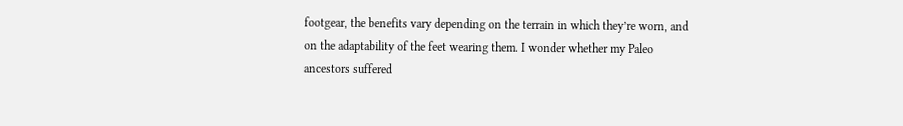footgear, the benefits vary depending on the terrain in which they’re worn, and on the adaptability of the feet wearing them. I wonder whether my Paleo ancestors suffered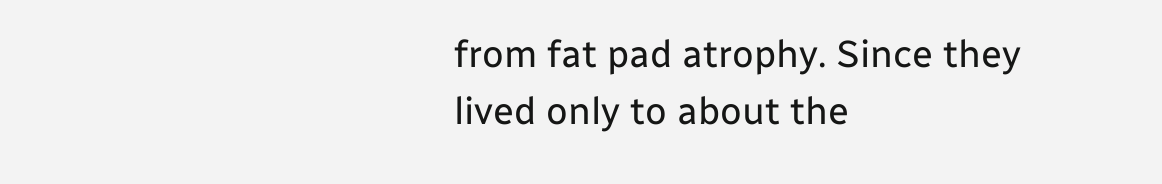from fat pad atrophy. Since they lived only to about the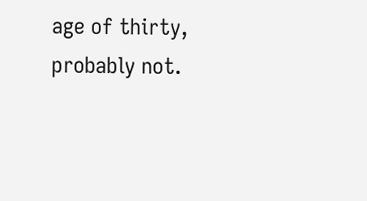age of thirty, probably not.